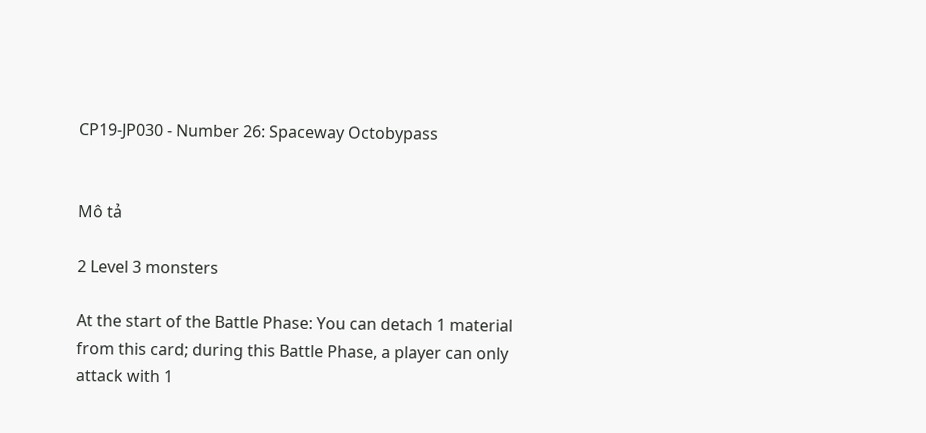CP19-JP030 - Number 26: Spaceway Octobypass


Mô tả

2 Level 3 monsters

At the start of the Battle Phase: You can detach 1 material from this card; during this Battle Phase, a player can only attack with 1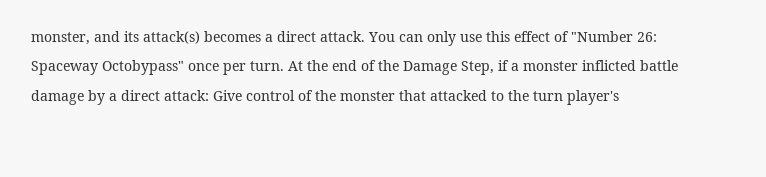monster, and its attack(s) becomes a direct attack. You can only use this effect of "Number 26: Spaceway Octobypass" once per turn. At the end of the Damage Step, if a monster inflicted battle damage by a direct attack: Give control of the monster that attacked to the turn player's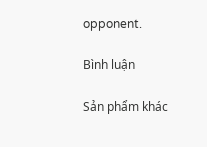opponent.

Bình luận

Sản phẩm khác